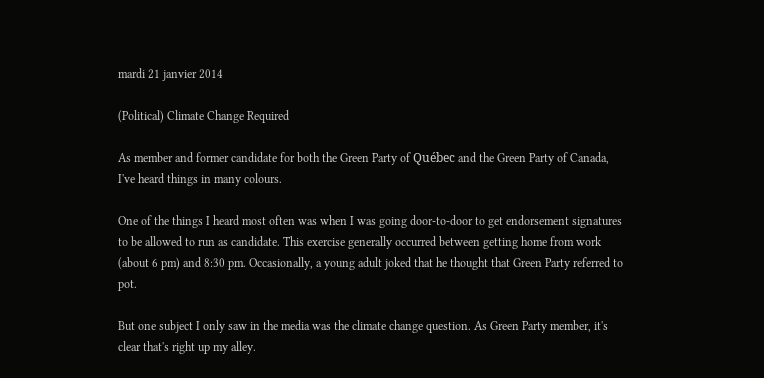mardi 21 janvier 2014

(Political) Climate Change Required

As member and former candidate for both the Green Party of Québec and the Green Party of Canada, I've heard things in many colours.

One of the things I heard most often was when I was going door-to-door to get endorsement signatures to be allowed to run as candidate. This exercise generally occurred between getting home from work (about 6 pm) and 8:30 pm. Occasionally, a young adult joked that he thought that Green Party referred to pot.

But one subject I only saw in the media was the climate change question. As Green Party member, it's clear that's right up my alley.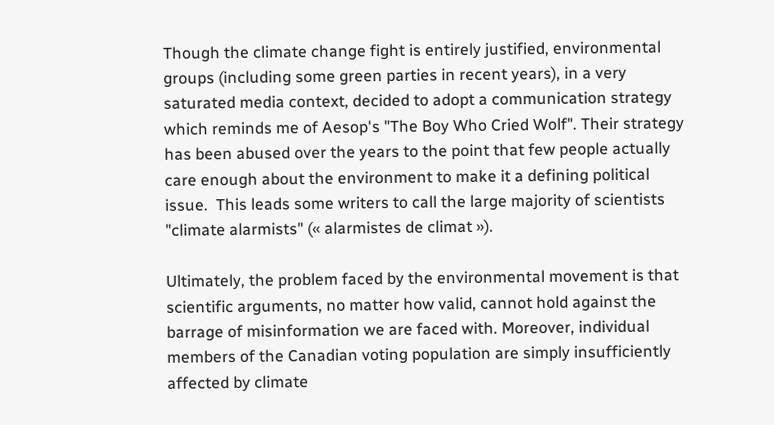Though the climate change fight is entirely justified, environmental groups (including some green parties in recent years), in a very saturated media context, decided to adopt a communication strategy which reminds me of Aesop's "The Boy Who Cried Wolf". Their strategy has been abused over the years to the point that few people actually care enough about the environment to make it a defining political issue.  This leads some writers to call the large majority of scientists "climate alarmists" (« alarmistes de climat »).

Ultimately, the problem faced by the environmental movement is that scientific arguments, no matter how valid, cannot hold against the barrage of misinformation we are faced with. Moreover, individual members of the Canadian voting population are simply insufficiently affected by climate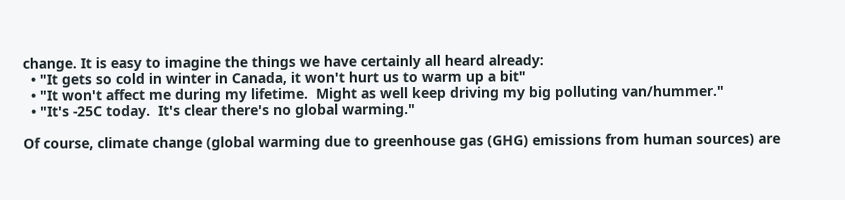change. It is easy to imagine the things we have certainly all heard already:
  • "It gets so cold in winter in Canada, it won't hurt us to warm up a bit"
  • "It won't affect me during my lifetime.  Might as well keep driving my big polluting van/hummer."
  • "It's -25C today.  It's clear there's no global warming."

Of course, climate change (global warming due to greenhouse gas (GHG) emissions from human sources) are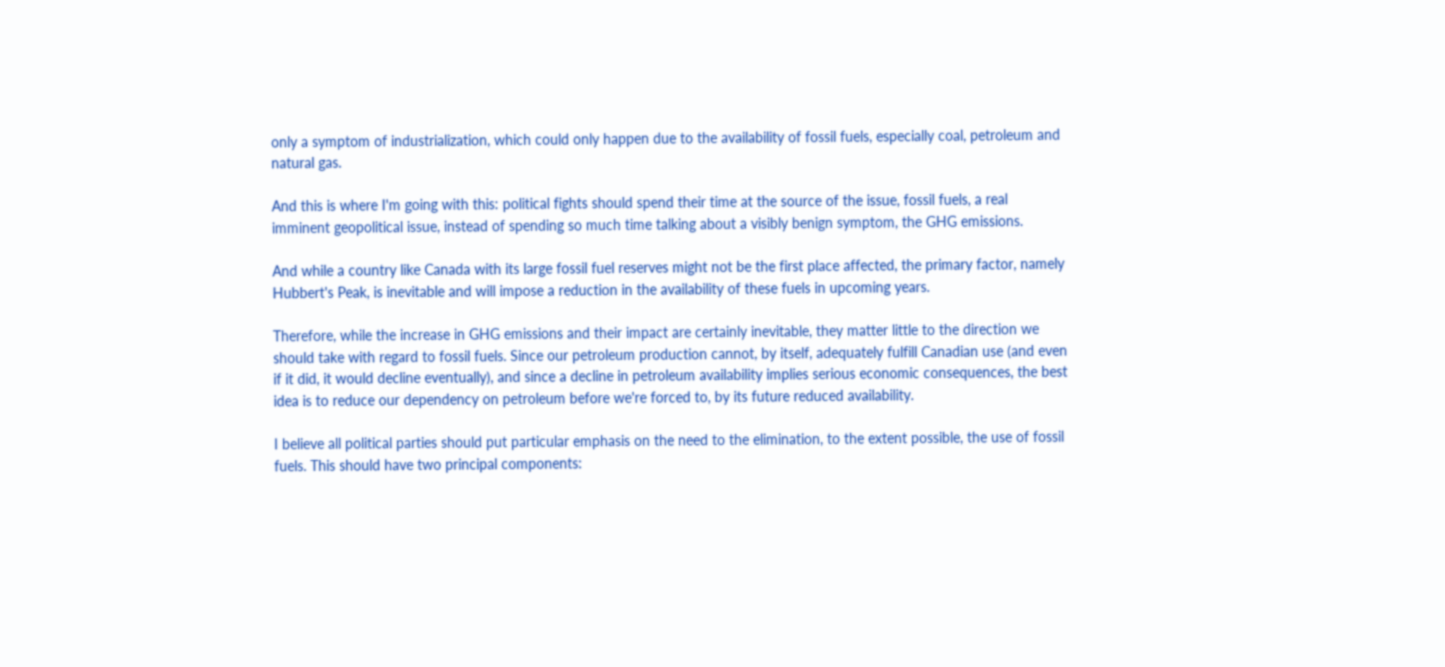only a symptom of industrialization, which could only happen due to the availability of fossil fuels, especially coal, petroleum and natural gas.

And this is where I'm going with this: political fights should spend their time at the source of the issue, fossil fuels, a real imminent geopolitical issue, instead of spending so much time talking about a visibly benign symptom, the GHG emissions.

And while a country like Canada with its large fossil fuel reserves might not be the first place affected, the primary factor, namely Hubbert's Peak, is inevitable and will impose a reduction in the availability of these fuels in upcoming years.

Therefore, while the increase in GHG emissions and their impact are certainly inevitable, they matter little to the direction we should take with regard to fossil fuels. Since our petroleum production cannot, by itself, adequately fulfill Canadian use (and even if it did, it would decline eventually), and since a decline in petroleum availability implies serious economic consequences, the best idea is to reduce our dependency on petroleum before we're forced to, by its future reduced availability.

I believe all political parties should put particular emphasis on the need to the elimination, to the extent possible, the use of fossil fuels. This should have two principal components: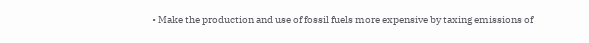• Make the production and use of fossil fuels more expensive by taxing emissions of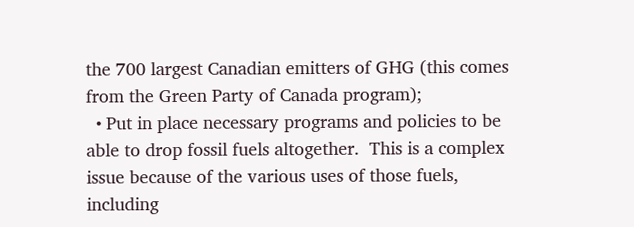the 700 largest Canadian emitters of GHG (this comes from the Green Party of Canada program);
  • Put in place necessary programs and policies to be able to drop fossil fuels altogether.  This is a complex issue because of the various uses of those fuels, including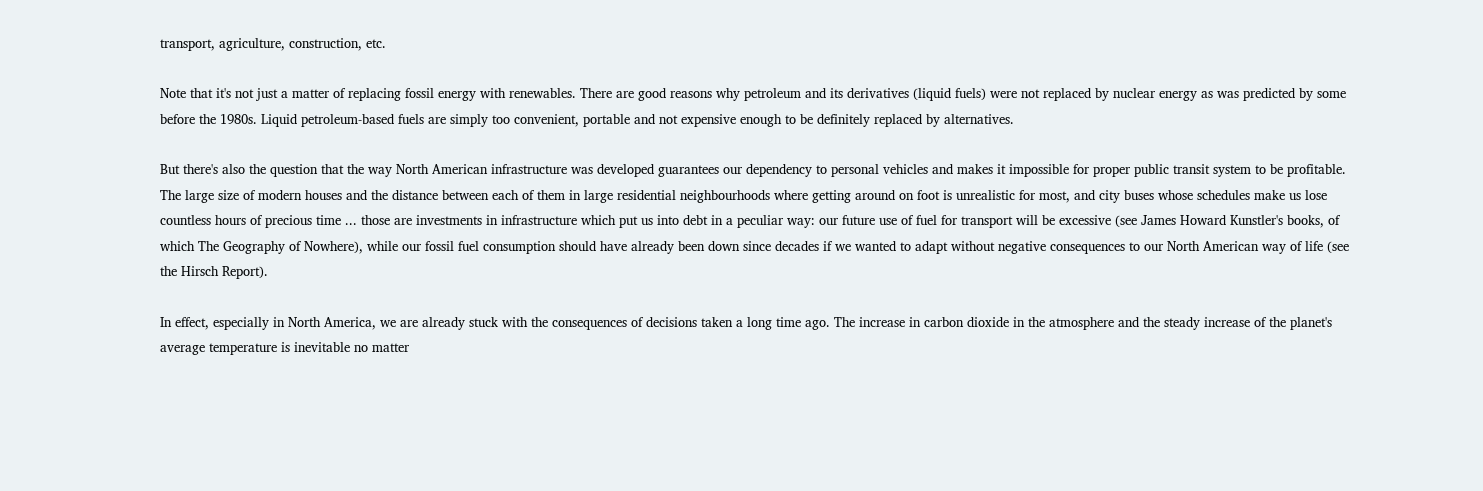transport, agriculture, construction, etc.

Note that it's not just a matter of replacing fossil energy with renewables. There are good reasons why petroleum and its derivatives (liquid fuels) were not replaced by nuclear energy as was predicted by some before the 1980s. Liquid petroleum-based fuels are simply too convenient, portable and not expensive enough to be definitely replaced by alternatives.

But there's also the question that the way North American infrastructure was developed guarantees our dependency to personal vehicles and makes it impossible for proper public transit system to be profitable. The large size of modern houses and the distance between each of them in large residential neighbourhoods where getting around on foot is unrealistic for most, and city buses whose schedules make us lose countless hours of precious time ... those are investments in infrastructure which put us into debt in a peculiar way: our future use of fuel for transport will be excessive (see James Howard Kunstler's books, of which The Geography of Nowhere), while our fossil fuel consumption should have already been down since decades if we wanted to adapt without negative consequences to our North American way of life (see the Hirsch Report).

In effect, especially in North America, we are already stuck with the consequences of decisions taken a long time ago. The increase in carbon dioxide in the atmosphere and the steady increase of the planet's average temperature is inevitable no matter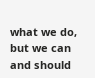what we do, but we can and should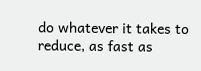do whatever it takes to reduce, as fast as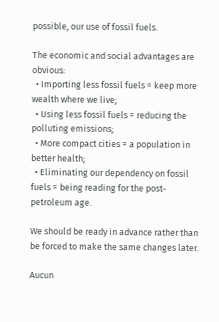possible, our use of fossil fuels.

The economic and social advantages are obvious:
  • Importing less fossil fuels = keep more wealth where we live;
  • Using less fossil fuels = reducing the polluting emissions;
  • More compact cities = a population in better health;
  • Eliminating our dependency on fossil fuels = being reading for the post-petroleum age.

We should be ready in advance rather than be forced to make the same changes later.

Aucun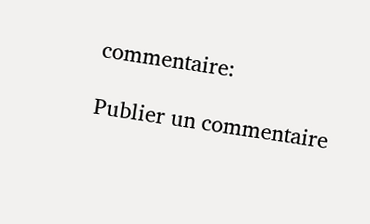commentaire:

Publier un commentaire